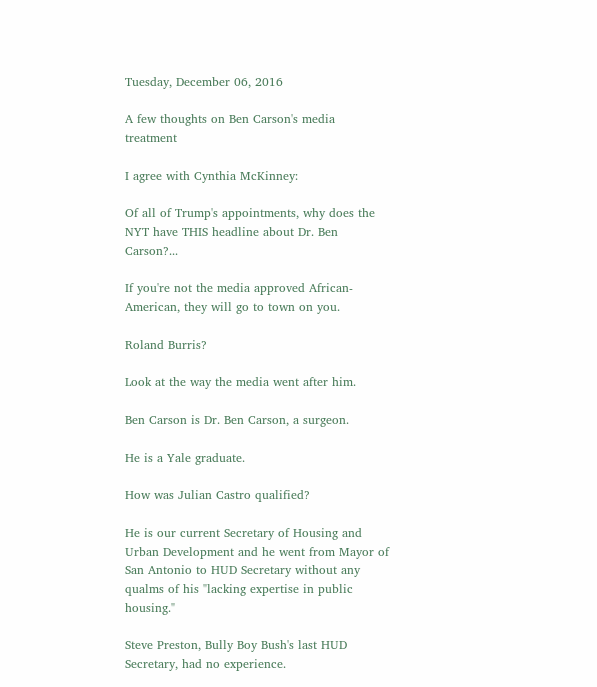Tuesday, December 06, 2016

A few thoughts on Ben Carson's media treatment

I agree with Cynthia McKinney:

Of all of Trump's appointments, why does the NYT have THIS headline about Dr. Ben Carson?...

If you're not the media approved African-American, they will go to town on you.

Roland Burris?

Look at the way the media went after him.

Ben Carson is Dr. Ben Carson, a surgeon.

He is a Yale graduate.

How was Julian Castro qualified?

He is our current Secretary of Housing and Urban Development and he went from Mayor of San Antonio to HUD Secretary without any qualms of his "lacking expertise in public housing."

Steve Preston, Bully Boy Bush's last HUD Secretary, had no experience.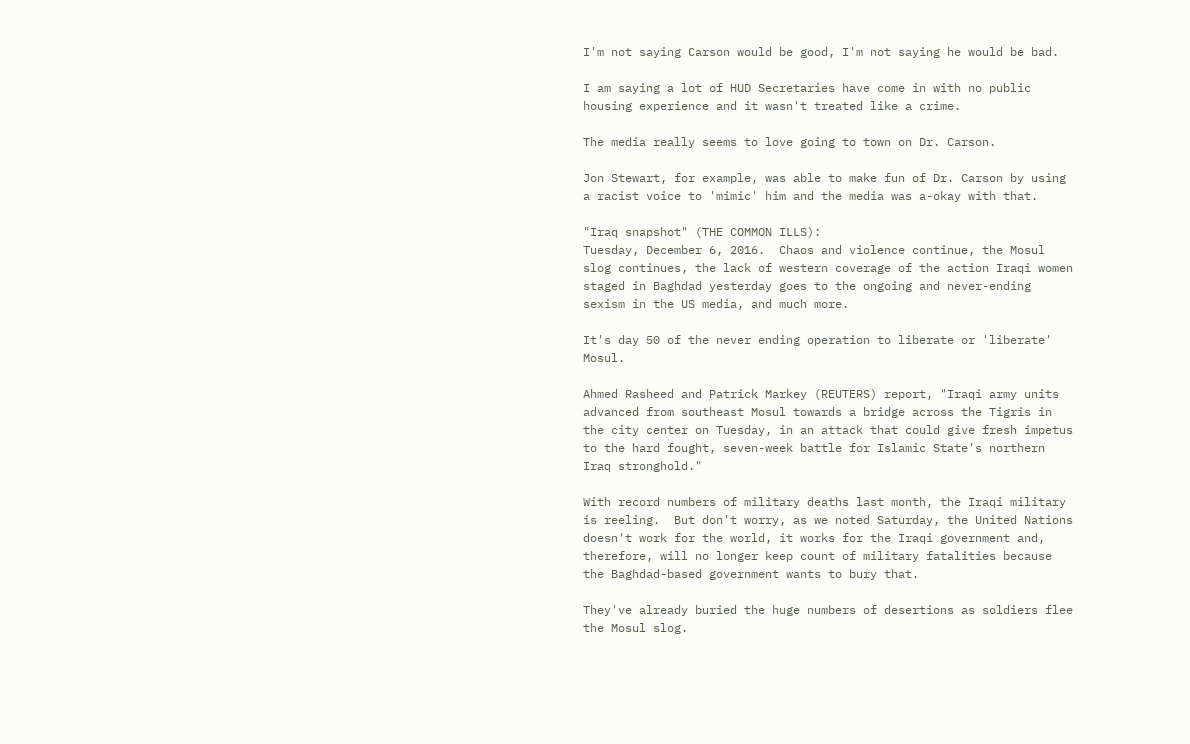I'm not saying Carson would be good, I'm not saying he would be bad.

I am saying a lot of HUD Secretaries have come in with no public housing experience and it wasn't treated like a crime.

The media really seems to love going to town on Dr. Carson.

Jon Stewart, for example, was able to make fun of Dr. Carson by using a racist voice to 'mimic' him and the media was a-okay with that.

"Iraq snapshot" (THE COMMON ILLS):
Tuesday, December 6, 2016.  Chaos and violence continue, the Mosul slog continues, the lack of western coverage of the action Iraqi women staged in Baghdad yesterday goes to the ongoing and never-ending sexism in the US media, and much more.

It's day 50 of the never ending operation to liberate or 'liberate' Mosul.

Ahmed Rasheed and Patrick Markey (REUTERS) report, "Iraqi army units advanced from southeast Mosul towards a bridge across the Tigris in the city center on Tuesday, in an attack that could give fresh impetus to the hard fought, seven-week battle for Islamic State's northern Iraq stronghold."

With record numbers of military deaths last month, the Iraqi military is reeling.  But don't worry, as we noted Saturday, the United Nations doesn't work for the world, it works for the Iraqi government and, therefore, will no longer keep count of military fatalities because the Baghdad-based government wants to bury that.

They've already buried the huge numbers of desertions as soldiers flee the Mosul slog.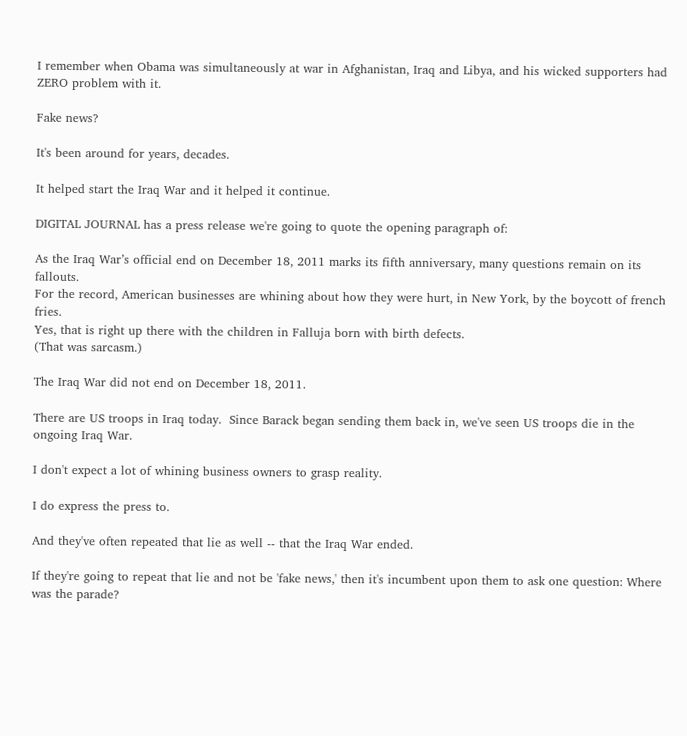I remember when Obama was simultaneously at war in Afghanistan, Iraq and Libya, and his wicked supporters had ZERO problem with it.

Fake news?

It's been around for years, decades.

It helped start the Iraq War and it helped it continue.

DIGITAL JOURNAL has a press release we're going to quote the opening paragraph of:

As the Iraq War’s official end on December 18, 2011 marks its fifth anniversary, many questions remain on its fallouts.
For the record, American businesses are whining about how they were hurt, in New York, by the boycott of french fries.
Yes, that is right up there with the children in Falluja born with birth defects.
(That was sarcasm.)

The Iraq War did not end on December 18, 2011.

There are US troops in Iraq today.  Since Barack began sending them back in, we've seen US troops die in the ongoing Iraq War.

I don't expect a lot of whining business owners to grasp reality.

I do express the press to.

And they've often repeated that lie as well -- that the Iraq War ended.

If they're going to repeat that lie and not be 'fake news,' then it's incumbent upon them to ask one question: Where was the parade?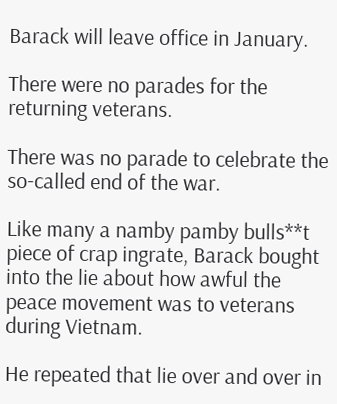Barack will leave office in January.

There were no parades for the returning veterans.

There was no parade to celebrate the so-called end of the war.

Like many a namby pamby bulls**t piece of crap ingrate, Barack bought into the lie about how awful the peace movement was to veterans during Vietnam.

He repeated that lie over and over in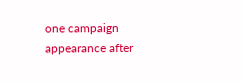one campaign appearance after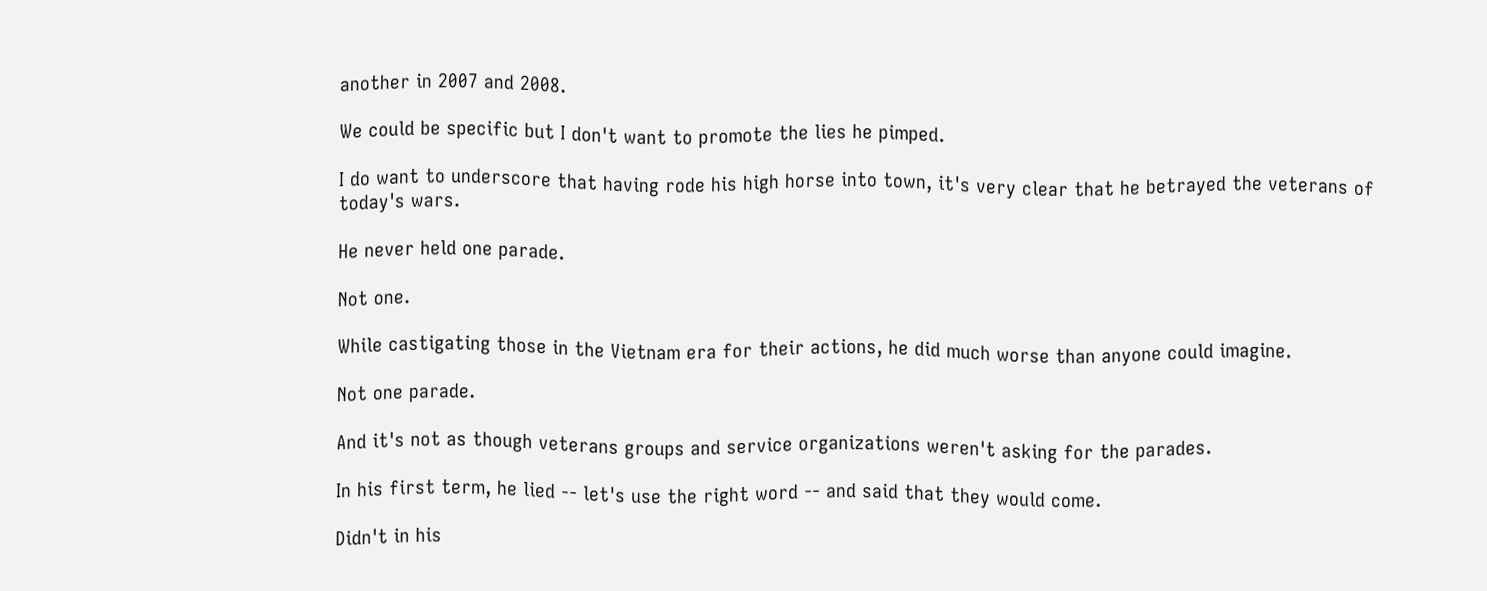another in 2007 and 2008.

We could be specific but I don't want to promote the lies he pimped.

I do want to underscore that having rode his high horse into town, it's very clear that he betrayed the veterans of today's wars.

He never held one parade.

Not one.

While castigating those in the Vietnam era for their actions, he did much worse than anyone could imagine.

Not one parade.

And it's not as though veterans groups and service organizations weren't asking for the parades.

In his first term, he lied -- let's use the right word -- and said that they would come.

Didn't in his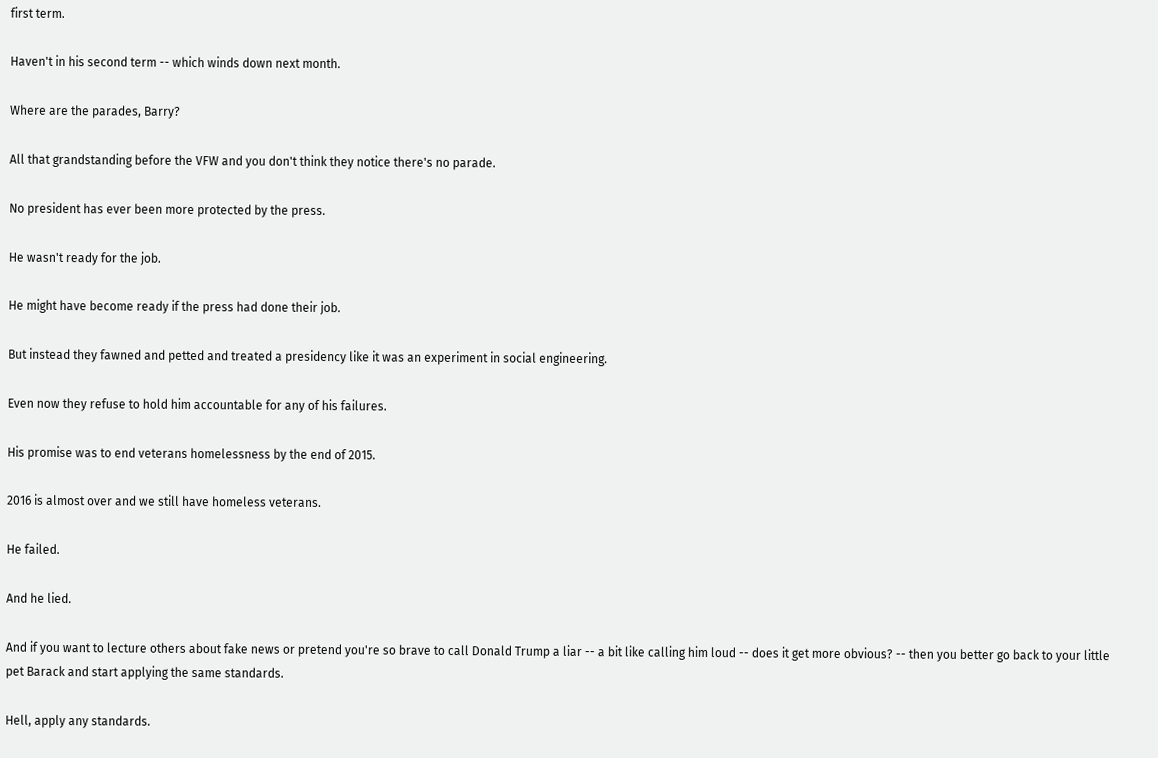first term.

Haven't in his second term -- which winds down next month.

Where are the parades, Barry?

All that grandstanding before the VFW and you don't think they notice there's no parade.

No president has ever been more protected by the press.

He wasn't ready for the job.

He might have become ready if the press had done their job.

But instead they fawned and petted and treated a presidency like it was an experiment in social engineering.

Even now they refuse to hold him accountable for any of his failures.

His promise was to end veterans homelessness by the end of 2015.

2016 is almost over and we still have homeless veterans.

He failed.

And he lied.

And if you want to lecture others about fake news or pretend you're so brave to call Donald Trump a liar -- a bit like calling him loud -- does it get more obvious? -- then you better go back to your little pet Barack and start applying the same standards.

Hell, apply any standards.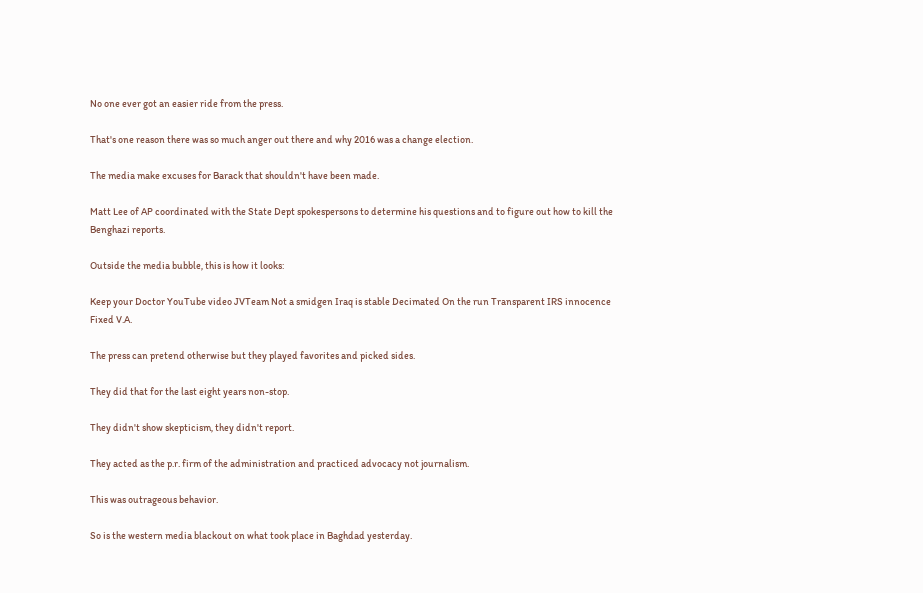No one ever got an easier ride from the press.

That's one reason there was so much anger out there and why 2016 was a change election.

The media make excuses for Barack that shouldn't have been made.

Matt Lee of AP coordinated with the State Dept spokespersons to determine his questions and to figure out how to kill the Benghazi reports.

Outside the media bubble, this is how it looks:

Keep your Doctor YouTube video JVTeam Not a smidgen Iraq is stable Decimated On the run Transparent IRS innocence Fixed V.A.

The press can pretend otherwise but they played favorites and picked sides.

They did that for the last eight years non-stop.

They didn't show skepticism, they didn't report.

They acted as the p.r. firm of the administration and practiced advocacy not journalism.

This was outrageous behavior.

So is the western media blackout on what took place in Baghdad yesterday.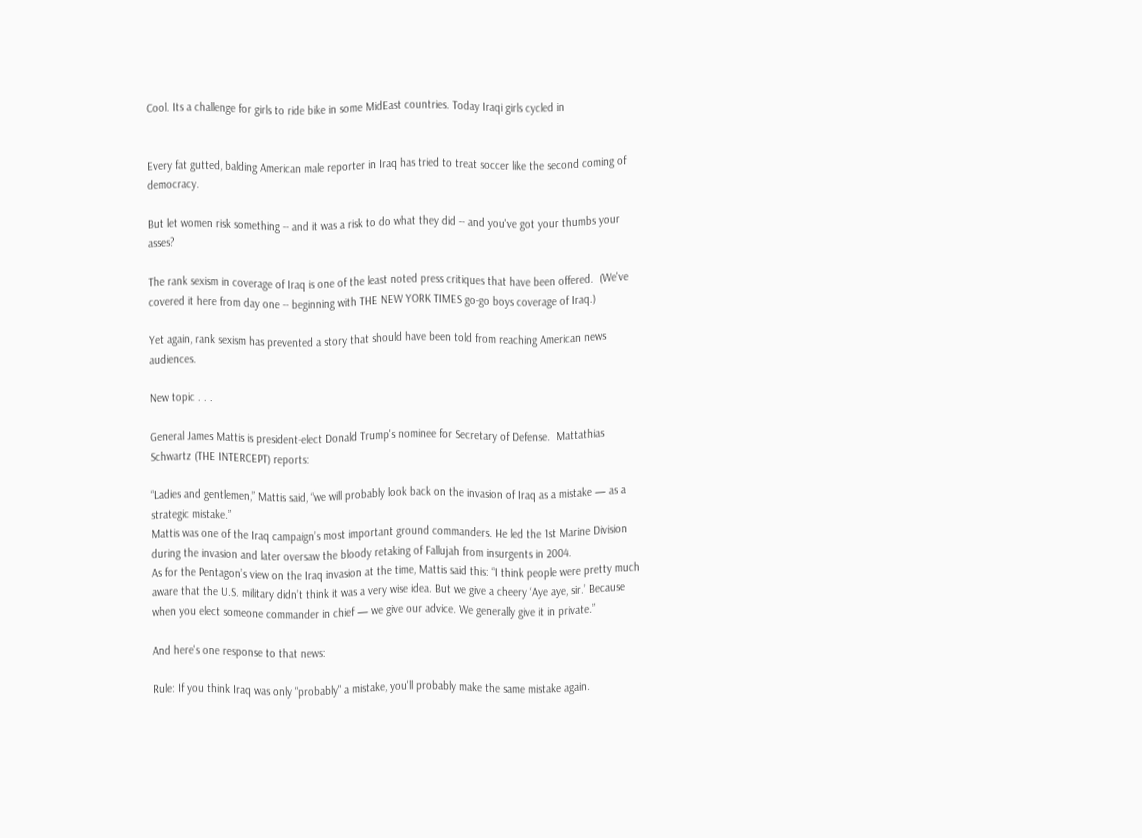Cool. Its a challenge for girls to ride bike in some MidEast countries. Today Iraqi girls cycled in


Every fat gutted, balding American male reporter in Iraq has tried to treat soccer like the second coming of democracy.

But let women risk something -- and it was a risk to do what they did -- and you've got your thumbs your asses?

The rank sexism in coverage of Iraq is one of the least noted press critiques that have been offered.  (We've covered it here from day one -- beginning with THE NEW YORK TIMES go-go boys coverage of Iraq.)

Yet again, rank sexism has prevented a story that should have been told from reaching American news audiences.

New topic . . .

General James Mattis is president-elect Donald Trump's nominee for Secretary of Defense.  Mattathias Schwartz (THE INTERCEPT) reports:

“Ladies and gentlemen,” Mattis said, “we will probably look back on the invasion of Iraq as a mistake — as a strategic mistake.”
Mattis was one of the Iraq campaign’s most important ground commanders. He led the 1st Marine Division during the invasion and later oversaw the bloody retaking of Fallujah from insurgents in 2004.
As for the Pentagon’s view on the Iraq invasion at the time, Mattis said this: “I think people were pretty much aware that the U.S. military didn’t think it was a very wise idea. But we give a cheery ‘Aye aye, sir.’ Because when you elect someone commander in chief — we give our advice. We generally give it in private.”

And here's one response to that news:

Rule: If you think Iraq was only "probably" a mistake, you'll probably make the same mistake again.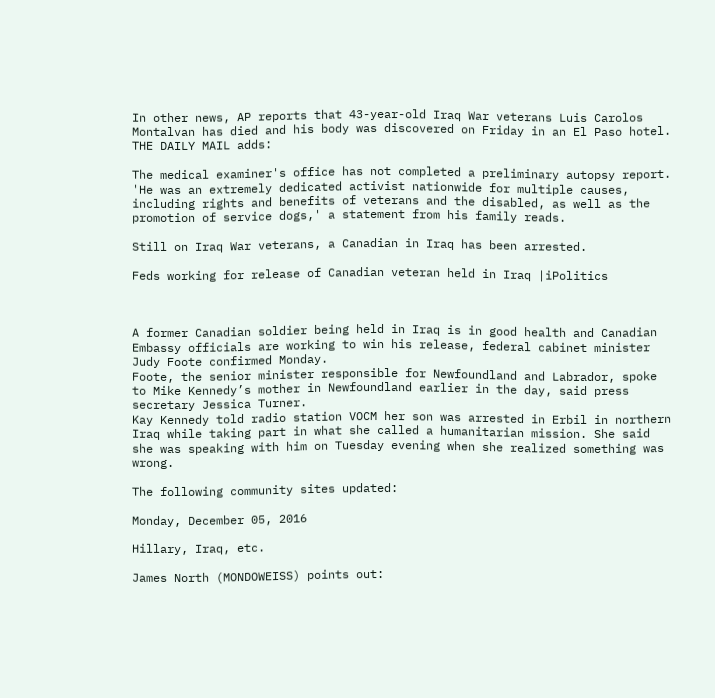In other news, AP reports that 43-year-old Iraq War veterans Luis Carolos Montalvan has died and his body was discovered on Friday in an El Paso hotel.  THE DAILY MAIL adds:

The medical examiner's office has not completed a preliminary autopsy report.
'He was an extremely dedicated activist nationwide for multiple causes, including rights and benefits of veterans and the disabled, as well as the promotion of service dogs,' a statement from his family reads.

Still on Iraq War veterans, a Canadian in Iraq has been arrested.

Feds working for release of Canadian veteran held in Iraq |iPolitics



A former Canadian soldier being held in Iraq is in good health and Canadian Embassy officials are working to win his release, federal cabinet minister Judy Foote confirmed Monday.
Foote, the senior minister responsible for Newfoundland and Labrador, spoke to Mike Kennedy’s mother in Newfoundland earlier in the day, said press secretary Jessica Turner.
Kay Kennedy told radio station VOCM her son was arrested in Erbil in northern Iraq while taking part in what she called a humanitarian mission. She said she was speaking with him on Tuesday evening when she realized something was wrong.

The following community sites updated:

Monday, December 05, 2016

Hillary, Iraq, etc.

James North (MONDOWEISS) points out: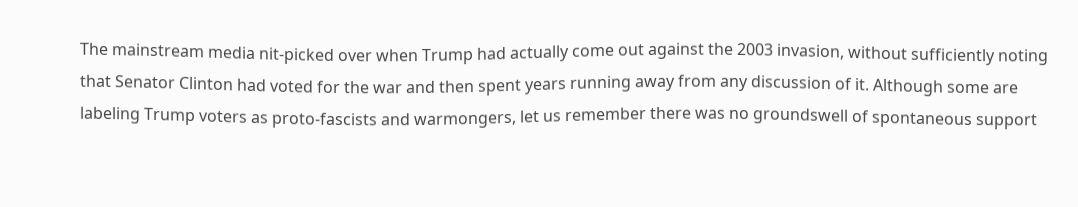The mainstream media nit-picked over when Trump had actually come out against the 2003 invasion, without sufficiently noting that Senator Clinton had voted for the war and then spent years running away from any discussion of it. Although some are labeling Trump voters as proto-fascists and warmongers, let us remember there was no groundswell of spontaneous support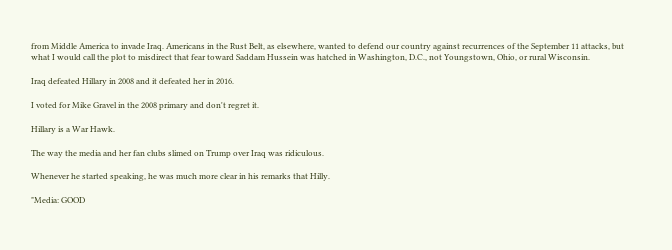from Middle America to invade Iraq. Americans in the Rust Belt, as elsewhere, wanted to defend our country against recurrences of the September 11 attacks, but what I would call the plot to misdirect that fear toward Saddam Hussein was hatched in Washington, D.C., not Youngstown, Ohio, or rural Wisconsin.

Iraq defeated Hillary in 2008 and it defeated her in 2016.

I voted for Mike Gravel in the 2008 primary and don't regret it.

Hillary is a War Hawk.

The way the media and her fan clubs slimed on Trump over Iraq was ridiculous.

Whenever he started speaking, he was much more clear in his remarks that Hilly.

"Media: GOOD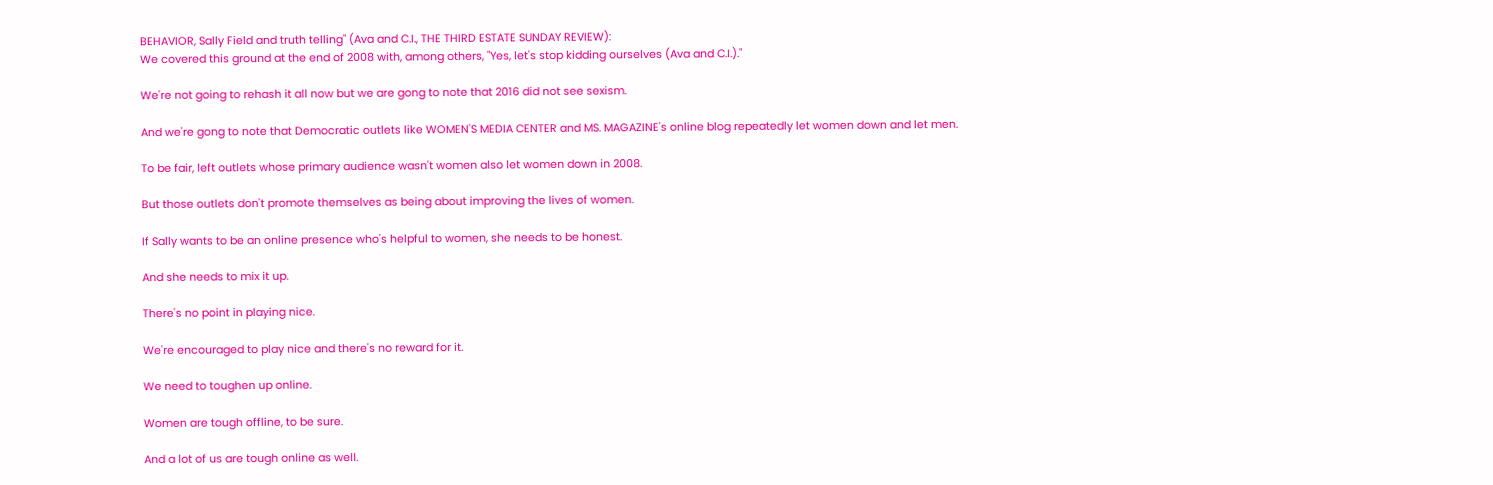BEHAVIOR, Sally Field and truth telling" (Ava and C.I., THE THIRD ESTATE SUNDAY REVIEW):
We covered this ground at the end of 2008 with, among others, "Yes, let's stop kidding ourselves (Ava and C.I.)."

We're not going to rehash it all now but we are gong to note that 2016 did not see sexism.

And we're gong to note that Democratic outlets like WOMEN'S MEDIA CENTER and MS. MAGAZINE's online blog repeatedly let women down and let men.

To be fair, left outlets whose primary audience wasn't women also let women down in 2008.

But those outlets don't promote themselves as being about improving the lives of women.

If Sally wants to be an online presence who's helpful to women, she needs to be honest.

And she needs to mix it up.

There's no point in playing nice.

We're encouraged to play nice and there's no reward for it.

We need to toughen up online.

Women are tough offline, to be sure.

And a lot of us are tough online as well.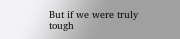But if we were truly tough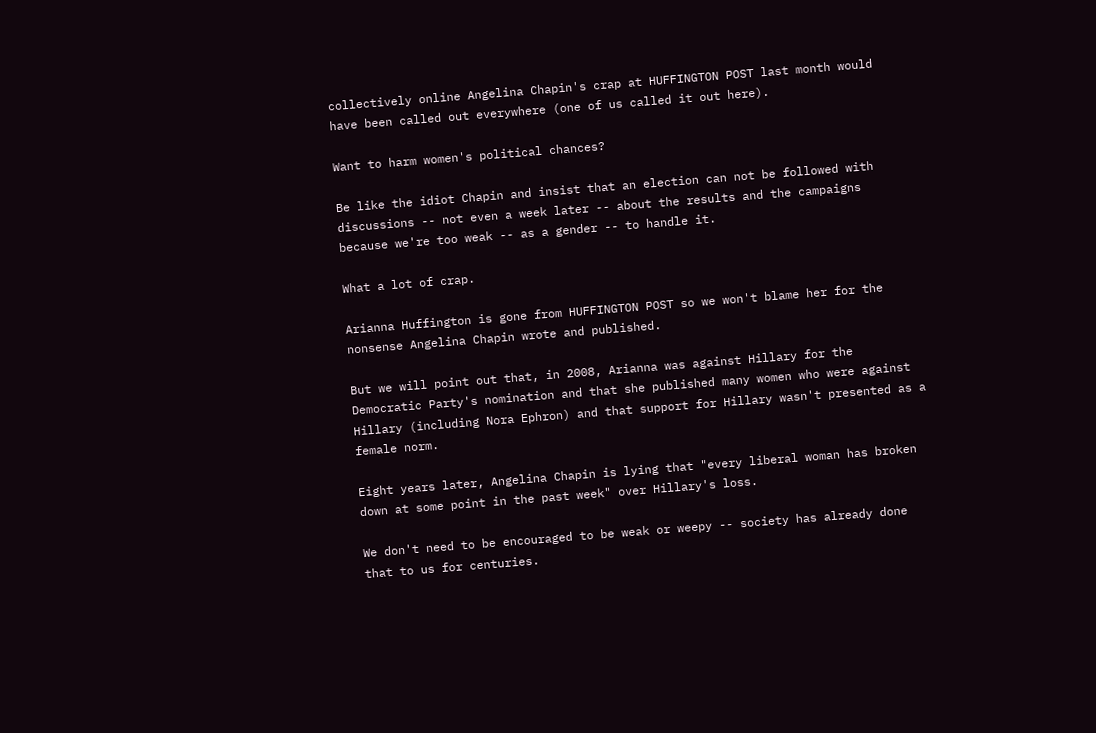collectively online Angelina Chapin's crap at HUFFINGTON POST last month would have been called out everywhere (one of us called it out here).

Want to harm women's political chances?

Be like the idiot Chapin and insist that an election can not be followed with discussions -- not even a week later -- about the results and the campaigns because we're too weak -- as a gender -- to handle it.

What a lot of crap.

Arianna Huffington is gone from HUFFINGTON POST so we won't blame her for the nonsense Angelina Chapin wrote and published.

But we will point out that, in 2008, Arianna was against Hillary for the Democratic Party's nomination and that she published many women who were against Hillary (including Nora Ephron) and that support for Hillary wasn't presented as a female norm.

Eight years later, Angelina Chapin is lying that "every liberal woman has broken down at some point in the past week" over Hillary's loss.

We don't need to be encouraged to be weak or weepy -- society has already done that to us for centuries.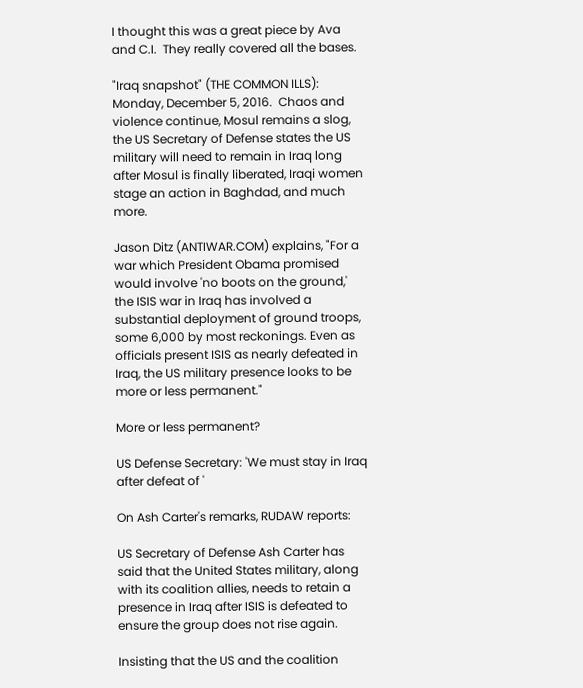I thought this was a great piece by Ava and C.I.  They really covered all the bases.

"Iraq snapshot" (THE COMMON ILLS):
Monday, December 5, 2016.  Chaos and violence continue, Mosul remains a slog, the US Secretary of Defense states the US military will need to remain in Iraq long after Mosul is finally liberated, Iraqi women stage an action in Baghdad, and much more.

Jason Ditz (ANTIWAR.COM) explains, "For a war which President Obama promised would involve 'no boots on the ground,' the ISIS war in Iraq has involved a substantial deployment of ground troops, some 6,000 by most reckonings. Even as officials present ISIS as nearly defeated in Iraq, the US military presence looks to be more or less permanent."

More or less permanent?

US Defense Secretary: 'We must stay in Iraq after defeat of '

On Ash Carter's remarks, RUDAW reports:

US Secretary of Defense Ash Carter has said that the United States military, along with its coalition allies, needs to retain a presence in Iraq after ISIS is defeated to ensure the group does not rise again.

Insisting that the US and the coalition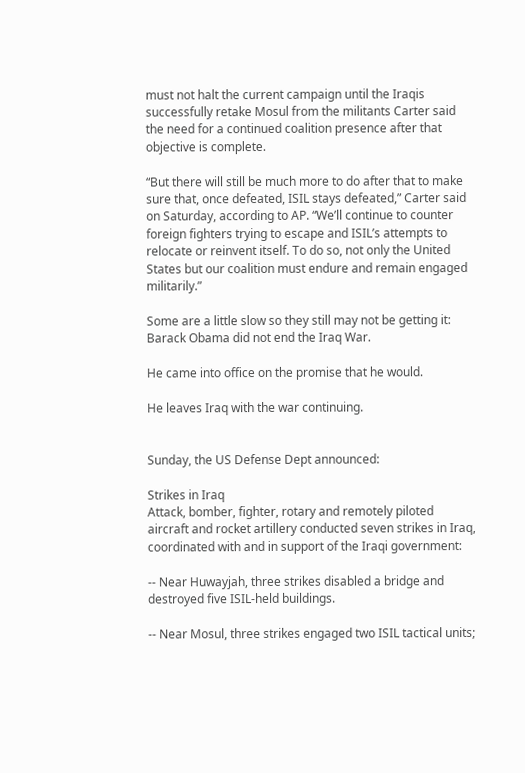must not halt the current campaign until the Iraqis successfully retake Mosul from the militants Carter said the need for a continued coalition presence after that objective is complete.

“But there will still be much more to do after that to make sure that, once defeated, ISIL stays defeated,” Carter said on Saturday, according to AP. “We’ll continue to counter foreign fighters trying to escape and ISIL’s attempts to relocate or reinvent itself. To do so, not only the United States but our coalition must endure and remain engaged militarily.”

Some are a little slow so they still may not be getting it: Barack Obama did not end the Iraq War.

He came into office on the promise that he would.

He leaves Iraq with the war continuing.


Sunday, the US Defense Dept announced:

Strikes in Iraq
Attack, bomber, fighter, rotary and remotely piloted aircraft and rocket artillery conducted seven strikes in Iraq, coordinated with and in support of the Iraqi government:

-- Near Huwayjah, three strikes disabled a bridge and destroyed five ISIL-held buildings.

-- Near Mosul, three strikes engaged two ISIL tactical units;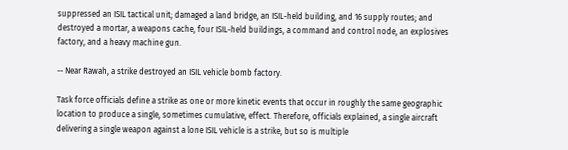suppressed an ISIL tactical unit; damaged a land bridge, an ISIL-held building, and 16 supply routes; and destroyed a mortar, a weapons cache, four ISIL-held buildings, a command and control node, an explosives factory, and a heavy machine gun.

-- Near Rawah, a strike destroyed an ISIL vehicle bomb factory.

Task force officials define a strike as one or more kinetic events that occur in roughly the same geographic location to produce a single, sometimes cumulative, effect. Therefore, officials explained, a single aircraft delivering a single weapon against a lone ISIL vehicle is a strike, but so is multiple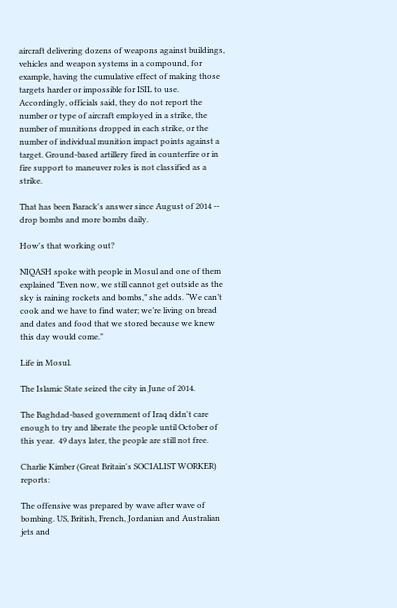aircraft delivering dozens of weapons against buildings, vehicles and weapon systems in a compound, for example, having the cumulative effect of making those targets harder or impossible for ISIL to use. Accordingly, officials said, they do not report the number or type of aircraft employed in a strike, the number of munitions dropped in each strike, or the number of individual munition impact points against a target. Ground-based artillery fired in counterfire or in fire support to maneuver roles is not classified as a strike.

That has been Barack's answer since August of 2014 -- drop bombs and more bombs daily.

How's that working out?

NIQASH spoke with people in Mosul and one of them explained "Even now, we still cannot get outside as the sky is raining rockets and bombs,” she adds. “We can’t cook and we have to find water; we’re living on bread and dates and food that we stored because we knew this day would come."

Life in Mosul.

The Islamic State seized the city in June of 2014.

The Baghdad-based government of Iraq didn't care enough to try and liberate the people until October of this year.  49 days later, the people are still not free.

Charlie Kimber (Great Britain's SOCIALIST WORKER) reports:

The offensive was prepared by wave after wave of bombing. US, British, French, Jordanian and Australian jets and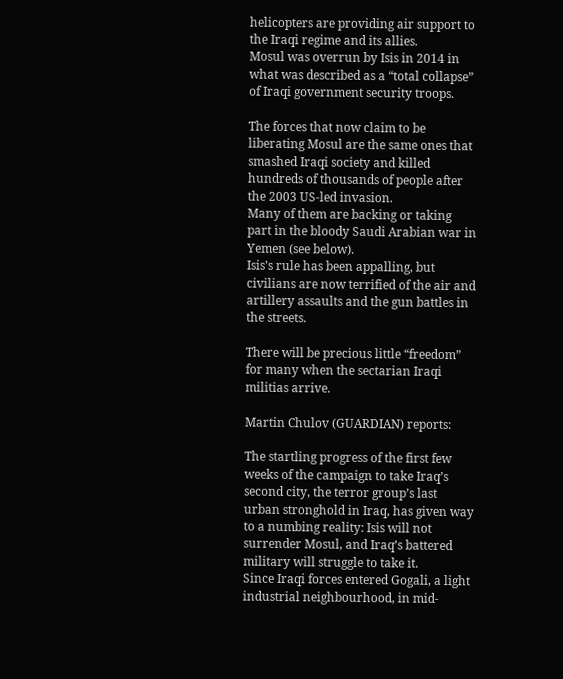helicopters are providing air support to the Iraqi regime and its allies.
Mosul was overrun by Isis in 2014 in what was described as a “total collapse” of Iraqi government security troops.

The forces that now claim to be liberating Mosul are the same ones that smashed Iraqi society and killed hundreds of thousands of people after the 2003 US-led invasion.
Many of them are backing or taking part in the bloody Saudi Arabian war in Yemen (see below).
Isis’s rule has been appalling, but civilians are now terrified of the air and artillery assaults and the gun battles in the streets.

There will be precious little “freedom” for many when the sectarian Iraqi militias arrive.

Martin Chulov (GUARDIAN) reports:

The startling progress of the first few weeks of the campaign to take Iraq’s second city, the terror group’s last urban stronghold in Iraq, has given way to a numbing reality: Isis will not surrender Mosul, and Iraq’s battered military will struggle to take it.
Since Iraqi forces entered Gogali, a light industrial neighbourhood, in mid-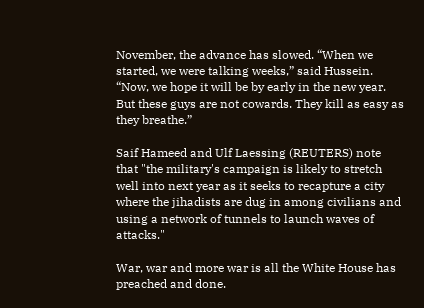November, the advance has slowed. “When we started, we were talking weeks,” said Hussein. “Now, we hope it will be by early in the new year. But these guys are not cowards. They kill as easy as they breathe.”

Saif Hameed and Ulf Laessing (REUTERS) note that "the military's campaign is likely to stretch well into next year as it seeks to recapture a city where the jihadists are dug in among civilians and using a network of tunnels to launch waves of attacks."

War, war and more war is all the White House has preached and done.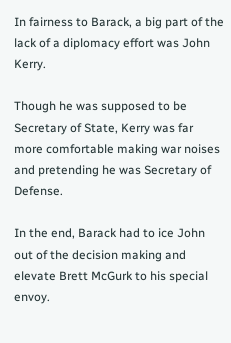In fairness to Barack, a big part of the lack of a diplomacy effort was John Kerry.

Though he was supposed to be Secretary of State, Kerry was far more comfortable making war noises and pretending he was Secretary of Defense.

In the end, Barack had to ice John out of the decision making and elevate Brett McGurk to his special envoy.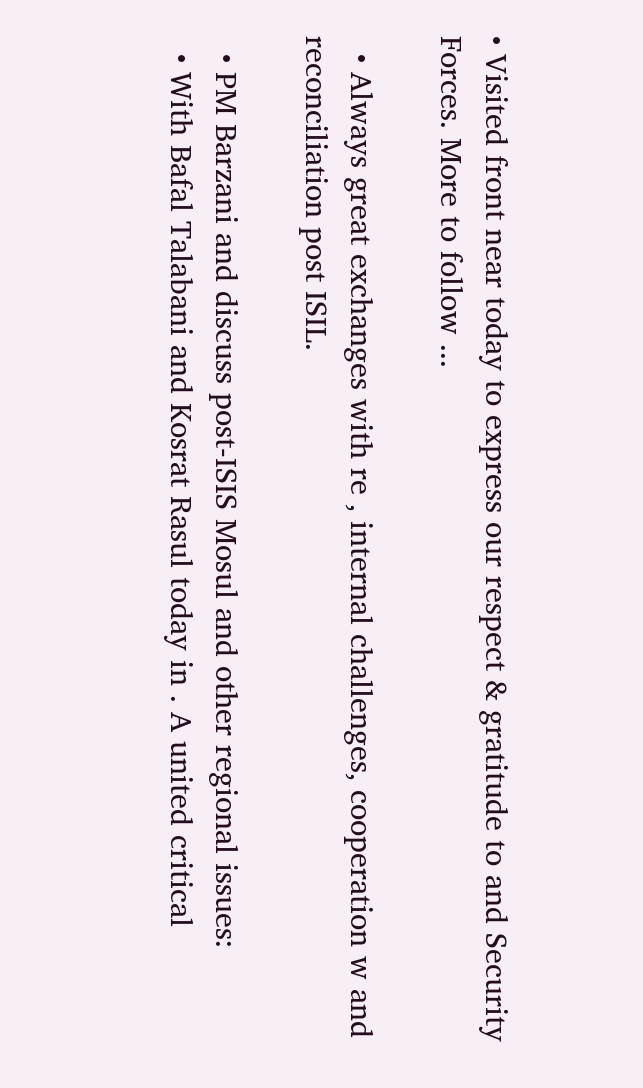• Visited front near today to express our respect & gratitude to and Security Forces. More to follow ...

  • Always great exchanges with re , internal challenges, cooperation w and reconciliation post ISIL.

  • PM Barzani and discuss post-ISIS Mosul and other regional issues:
  • With Bafal Talabani and Kosrat Rasul today in . A united critical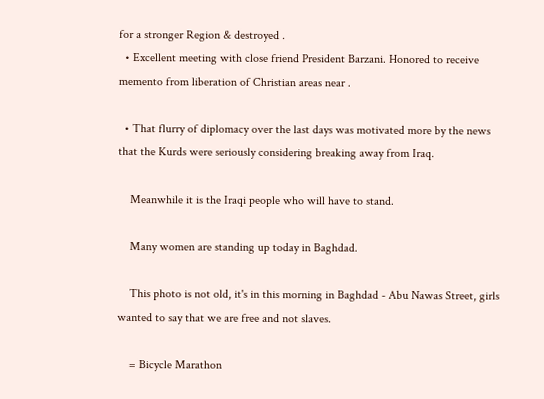for a stronger Region & destroyed .
  • Excellent meeting with close friend President Barzani. Honored to receive memento from liberation of Christian areas near .

  • That flurry of diplomacy over the last days was motivated more by the news that the Kurds were seriously considering breaking away from Iraq.

    Meanwhile it is the Iraqi people who will have to stand.

    Many women are standing up today in Baghdad.

    This photo is not old, it's in this morning in Baghdad - Abu Nawas Street, girls wanted to say that we are free and not slaves.

    = Bicycle Marathon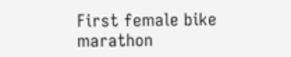First female bike marathon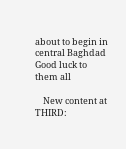about to begin in central Baghdad Good luck to them all

    New content at THIRD: